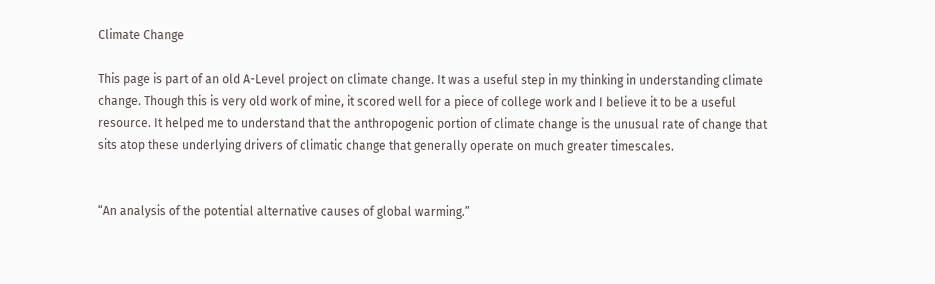Climate Change

This page is part of an old A-Level project on climate change. It was a useful step in my thinking in understanding climate change. Though this is very old work of mine, it scored well for a piece of college work and I believe it to be a useful resource. It helped me to understand that the anthropogenic portion of climate change is the unusual rate of change that sits atop these underlying drivers of climatic change that generally operate on much greater timescales.


“An analysis of the potential alternative causes of global warming.”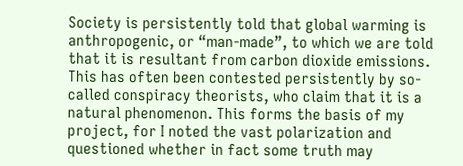Society is persistently told that global warming is anthropogenic, or “man-made”, to which we are told that it is resultant from carbon dioxide emissions. This has often been contested persistently by so-called conspiracy theorists, who claim that it is a natural phenomenon. This forms the basis of my project, for I noted the vast polarization and questioned whether in fact some truth may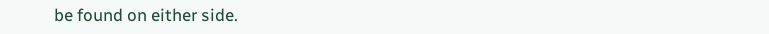be found on either side.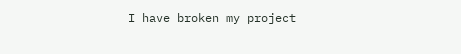I have broken my project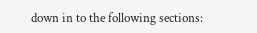down in to the following sections: